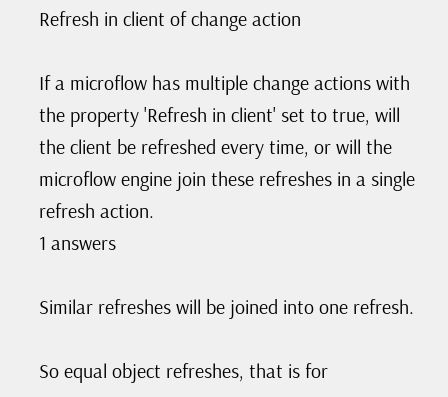Refresh in client of change action

If a microflow has multiple change actions with the property 'Refresh in client' set to true, will the client be refreshed every time, or will the microflow engine join these refreshes in a single refresh action.
1 answers

Similar refreshes will be joined into one refresh.

So equal object refreshes, that is for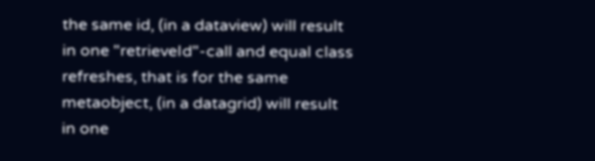the same id, (in a dataview) will result in one "retrieveId"-call and equal class refreshes, that is for the same metaobject, (in a datagrid) will result in one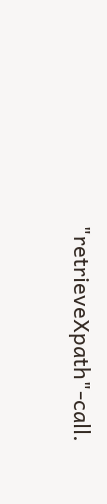"retrieveXpath"-call.